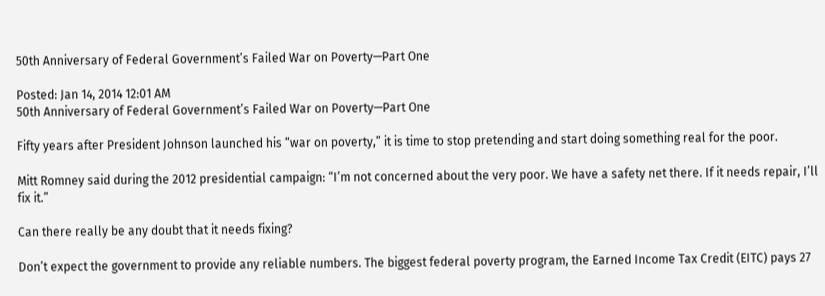50th Anniversary of Federal Government’s Failed War on Poverty—Part One

Posted: Jan 14, 2014 12:01 AM
50th Anniversary of Federal Government’s Failed War on Poverty—Part One

Fifty years after President Johnson launched his “war on poverty,” it is time to stop pretending and start doing something real for the poor.

Mitt Romney said during the 2012 presidential campaign: “I’m not concerned about the very poor. We have a safety net there. If it needs repair, I’ll fix it.”

Can there really be any doubt that it needs fixing?

Don’t expect the government to provide any reliable numbers. The biggest federal poverty program, the Earned Income Tax Credit (EITC) pays 27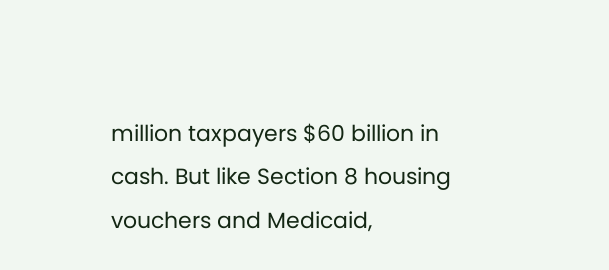million taxpayers $60 billion in cash. But like Section 8 housing vouchers and Medicaid,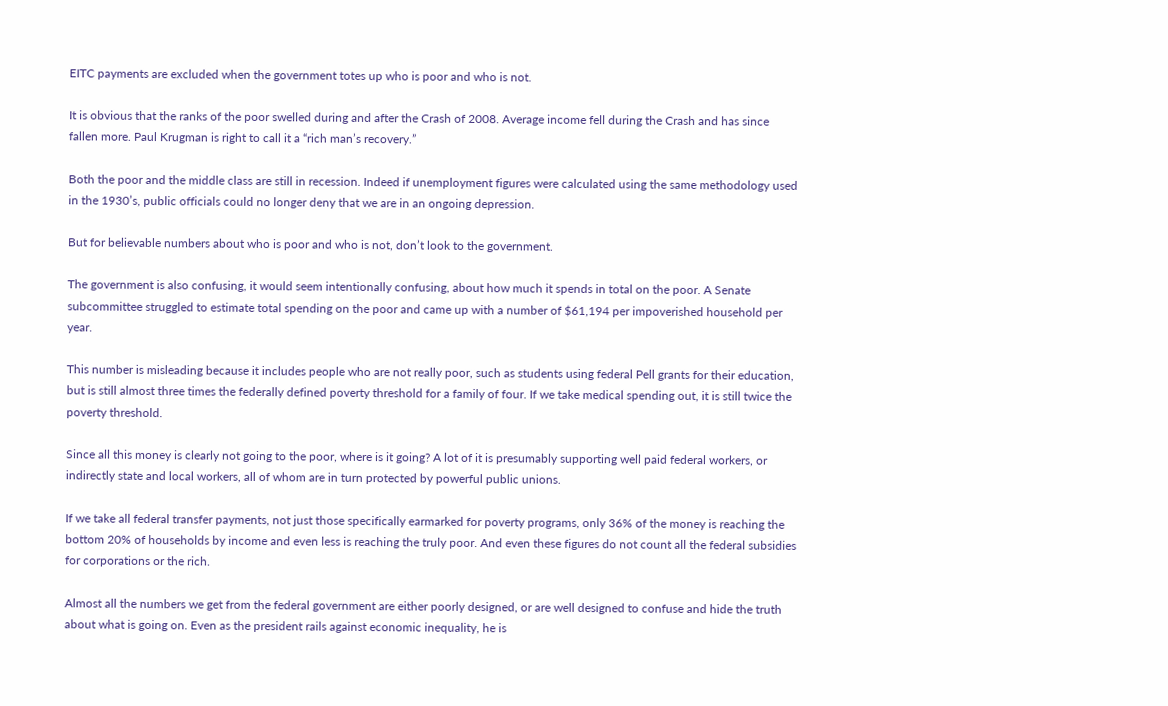EITC payments are excluded when the government totes up who is poor and who is not.

It is obvious that the ranks of the poor swelled during and after the Crash of 2008. Average income fell during the Crash and has since fallen more. Paul Krugman is right to call it a “rich man’s recovery.”

Both the poor and the middle class are still in recession. Indeed if unemployment figures were calculated using the same methodology used in the 1930’s, public officials could no longer deny that we are in an ongoing depression.

But for believable numbers about who is poor and who is not, don’t look to the government.

The government is also confusing, it would seem intentionally confusing, about how much it spends in total on the poor. A Senate subcommittee struggled to estimate total spending on the poor and came up with a number of $61,194 per impoverished household per year.

This number is misleading because it includes people who are not really poor, such as students using federal Pell grants for their education, but is still almost three times the federally defined poverty threshold for a family of four. If we take medical spending out, it is still twice the poverty threshold.

Since all this money is clearly not going to the poor, where is it going? A lot of it is presumably supporting well paid federal workers, or indirectly state and local workers, all of whom are in turn protected by powerful public unions.

If we take all federal transfer payments, not just those specifically earmarked for poverty programs, only 36% of the money is reaching the bottom 20% of households by income and even less is reaching the truly poor. And even these figures do not count all the federal subsidies for corporations or the rich.

Almost all the numbers we get from the federal government are either poorly designed, or are well designed to confuse and hide the truth about what is going on. Even as the president rails against economic inequality, he is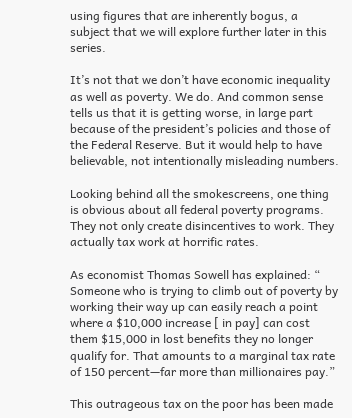using figures that are inherently bogus, a subject that we will explore further later in this series.

It’s not that we don’t have economic inequality as well as poverty. We do. And common sense tells us that it is getting worse, in large part because of the president’s policies and those of the Federal Reserve. But it would help to have believable, not intentionally misleading numbers.

Looking behind all the smokescreens, one thing is obvious about all federal poverty programs. They not only create disincentives to work. They actually tax work at horrific rates.

As economist Thomas Sowell has explained: “ Someone who is trying to climb out of poverty by working their way up can easily reach a point where a $10,000 increase [ in pay] can cost them $15,000 in lost benefits they no longer qualify for. That amounts to a marginal tax rate of 150 percent—far more than millionaires pay.”

This outrageous tax on the poor has been made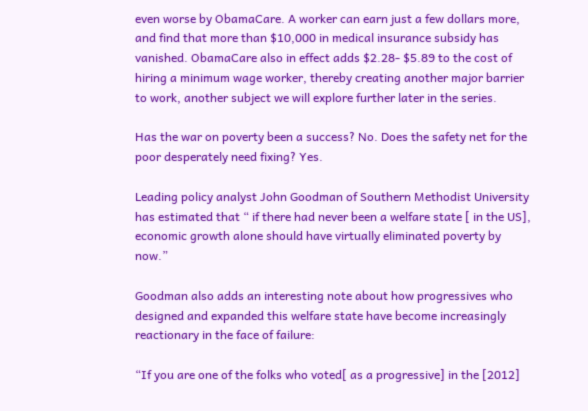even worse by ObamaCare. A worker can earn just a few dollars more, and find that more than $10,000 in medical insurance subsidy has vanished. ObamaCare also in effect adds $2.28- $5.89 to the cost of hiring a minimum wage worker, thereby creating another major barrier to work, another subject we will explore further later in the series.

Has the war on poverty been a success? No. Does the safety net for the poor desperately need fixing? Yes.

Leading policy analyst John Goodman of Southern Methodist University has estimated that “ if there had never been a welfare state [ in the US], economic growth alone should have virtually eliminated poverty by now.”

Goodman also adds an interesting note about how progressives who designed and expanded this welfare state have become increasingly reactionary in the face of failure:

“If you are one of the folks who voted[ as a progressive] in the [2012]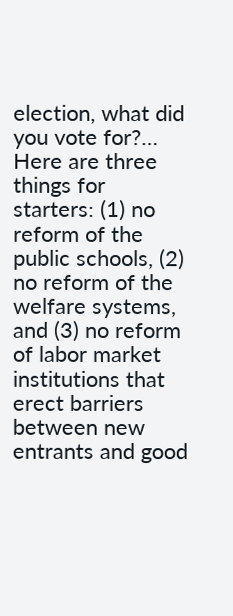election, what did you vote for?… Here are three things for starters: (1) no reform of the public schools, (2) no reform of the welfare systems, and (3) no reform of labor market institutions that erect barriers between new entrants and good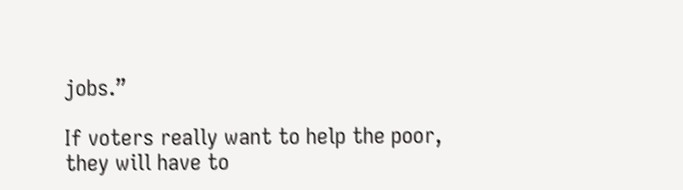jobs.”

If voters really want to help the poor, they will have to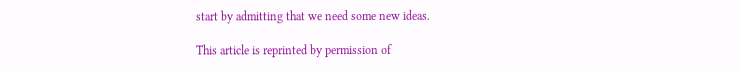start by admitting that we need some new ideas.

This article is reprinted by permission of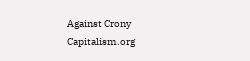Against Crony Capitalism.org